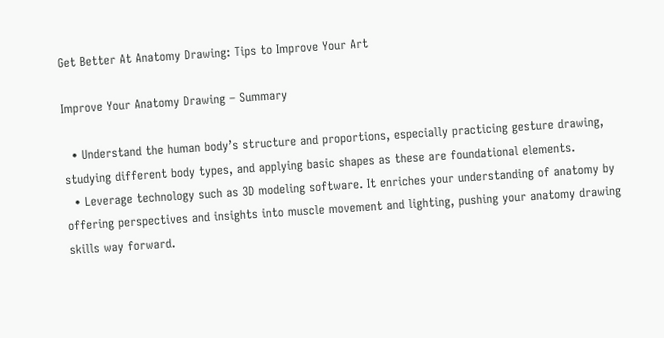Get Better At Anatomy Drawing: Tips to Improve Your Art

Improve Your Anatomy Drawing – Summary

  • Understand the human body’s structure and proportions, especially practicing gesture drawing, studying different body types, and applying basic shapes as these are foundational elements.
  • Leverage technology such as 3D modeling software. It enriches your understanding of anatomy by offering perspectives and insights into muscle movement and lighting, pushing your anatomy drawing skills way forward.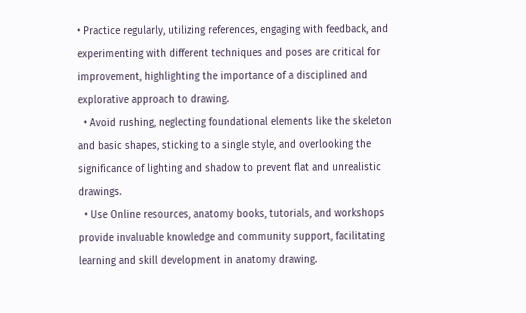• Practice regularly, utilizing references, engaging with feedback, and experimenting with different techniques and poses are critical for improvement, highlighting the importance of a disciplined and explorative approach to drawing.
  • Avoid rushing, neglecting foundational elements like the skeleton and basic shapes, sticking to a single style, and overlooking the significance of lighting and shadow to prevent flat and unrealistic drawings.
  • Use Online resources, anatomy books, tutorials, and workshops provide invaluable knowledge and community support, facilitating learning and skill development in anatomy drawing.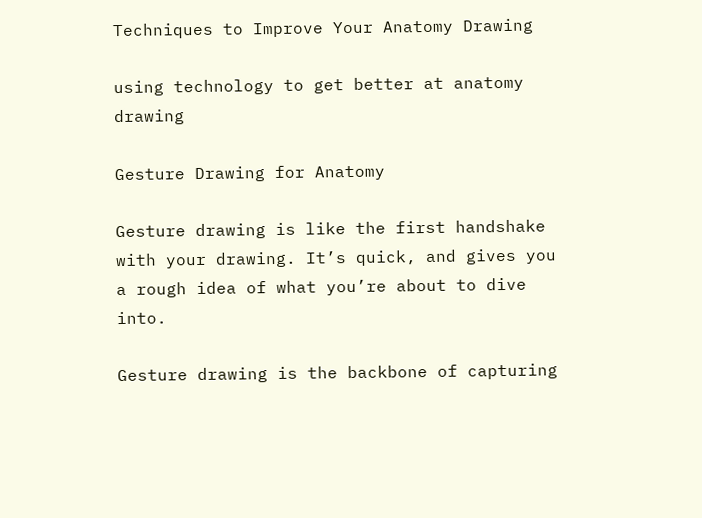Techniques to Improve Your Anatomy Drawing

using technology to get better at anatomy drawing

Gesture Drawing for Anatomy

Gesture drawing is like the first handshake with your drawing. It’s quick, and gives you a rough idea of what you’re about to dive into.

Gesture drawing is the backbone of capturing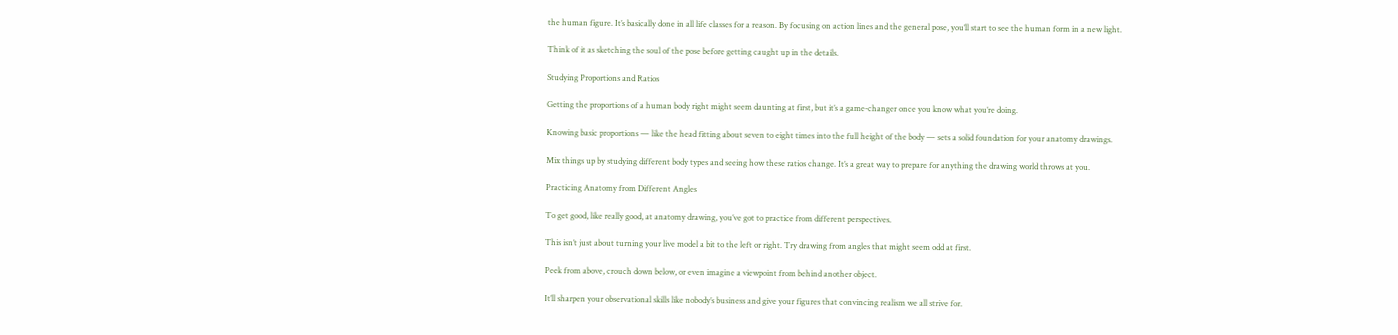the human figure. It’s basically done in all life classes for a reason. By focusing on action lines and the general pose, you’ll start to see the human form in a new light.

Think of it as sketching the soul of the pose before getting caught up in the details.

Studying Proportions and Ratios

Getting the proportions of a human body right might seem daunting at first, but it’s a game-changer once you know what you’re doing.

Knowing basic proportions — like the head fitting about seven to eight times into the full height of the body — sets a solid foundation for your anatomy drawings.

Mix things up by studying different body types and seeing how these ratios change. It’s a great way to prepare for anything the drawing world throws at you.

Practicing Anatomy from Different Angles

To get good, like really good, at anatomy drawing, you’ve got to practice from different perspectives.

This isn’t just about turning your live model a bit to the left or right. Try drawing from angles that might seem odd at first.

Peek from above, crouch down below, or even imagine a viewpoint from behind another object.

It’ll sharpen your observational skills like nobody’s business and give your figures that convincing realism we all strive for.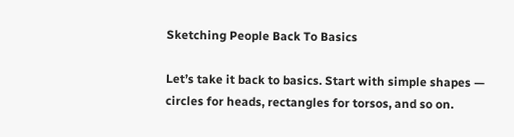Sketching People Back To Basics

Let’s take it back to basics. Start with simple shapes — circles for heads, rectangles for torsos, and so on.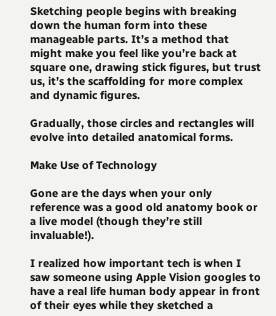Sketching people begins with breaking down the human form into these manageable parts. It’s a method that might make you feel like you’re back at square one, drawing stick figures, but trust us, it’s the scaffolding for more complex and dynamic figures.

Gradually, those circles and rectangles will evolve into detailed anatomical forms.

Make Use of Technology

Gone are the days when your only reference was a good old anatomy book or a live model (though they’re still invaluable!).

I realized how important tech is when I saw someone using Apple Vision googles to have a real life human body appear in front of their eyes while they sketched a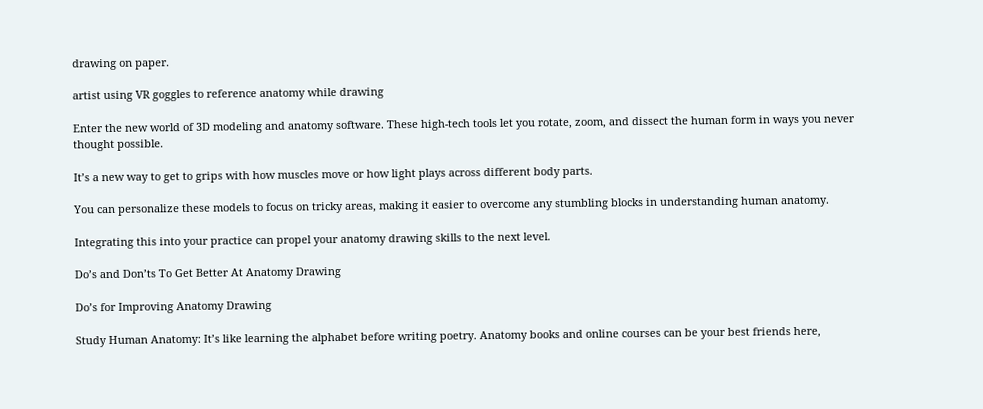drawing on paper.

artist using VR goggles to reference anatomy while drawing

Enter the new world of 3D modeling and anatomy software. These high-tech tools let you rotate, zoom, and dissect the human form in ways you never thought possible.

It’s a new way to get to grips with how muscles move or how light plays across different body parts.

You can personalize these models to focus on tricky areas, making it easier to overcome any stumbling blocks in understanding human anatomy.

Integrating this into your practice can propel your anatomy drawing skills to the next level.

Do’s and Don’ts To Get Better At Anatomy Drawing

Do’s for Improving Anatomy Drawing

Study Human Anatomy: It’s like learning the alphabet before writing poetry. Anatomy books and online courses can be your best friends here,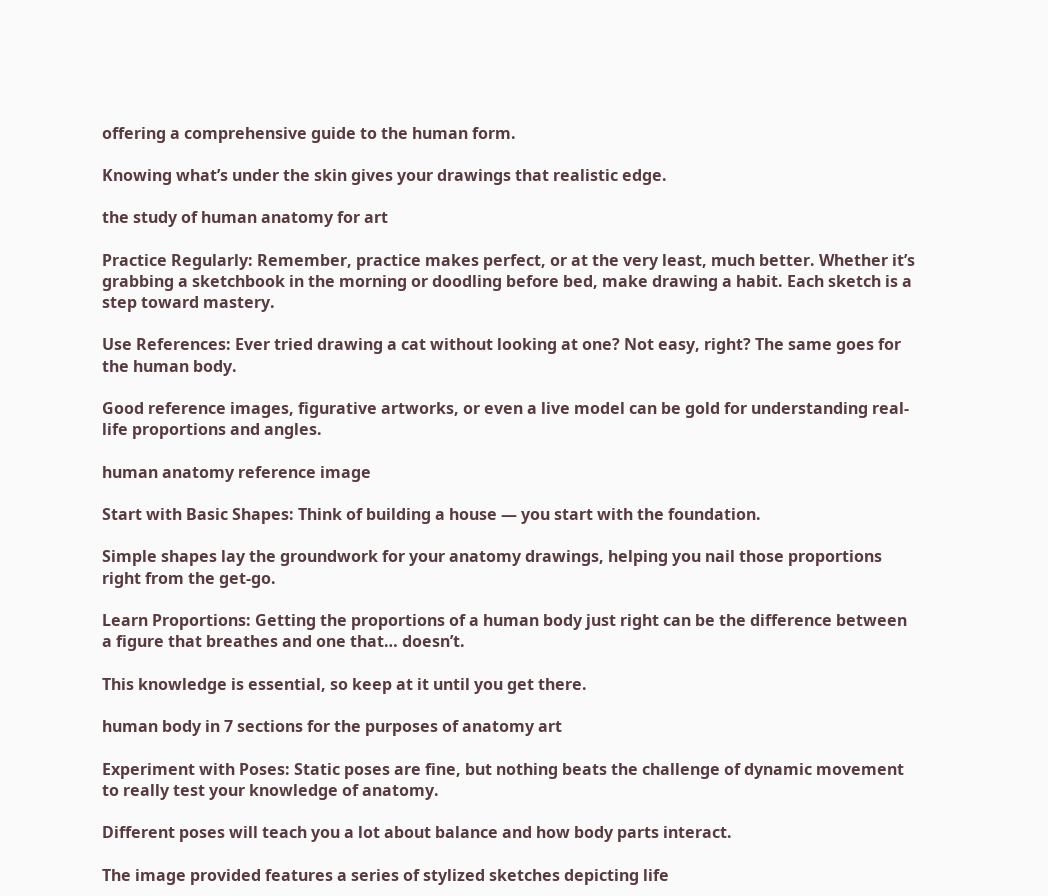offering a comprehensive guide to the human form.

Knowing what’s under the skin gives your drawings that realistic edge.

the study of human anatomy for art

Practice Regularly: Remember, practice makes perfect, or at the very least, much better. Whether it’s grabbing a sketchbook in the morning or doodling before bed, make drawing a habit. Each sketch is a step toward mastery.

Use References: Ever tried drawing a cat without looking at one? Not easy, right? The same goes for the human body.

Good reference images, figurative artworks, or even a live model can be gold for understanding real-life proportions and angles.

human anatomy reference image

Start with Basic Shapes: Think of building a house — you start with the foundation.

Simple shapes lay the groundwork for your anatomy drawings, helping you nail those proportions right from the get-go.

Learn Proportions: Getting the proportions of a human body just right can be the difference between a figure that breathes and one that… doesn’t.

This knowledge is essential, so keep at it until you get there.

human body in 7 sections for the purposes of anatomy art

Experiment with Poses: Static poses are fine, but nothing beats the challenge of dynamic movement to really test your knowledge of anatomy.

Different poses will teach you a lot about balance and how body parts interact.

The image provided features a series of stylized sketches depicting life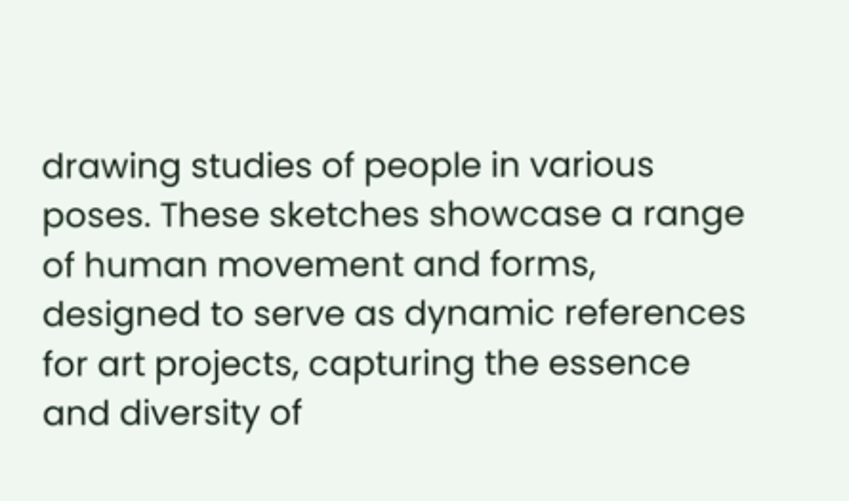drawing studies of people in various poses. These sketches showcase a range of human movement and forms, designed to serve as dynamic references for art projects, capturing the essence and diversity of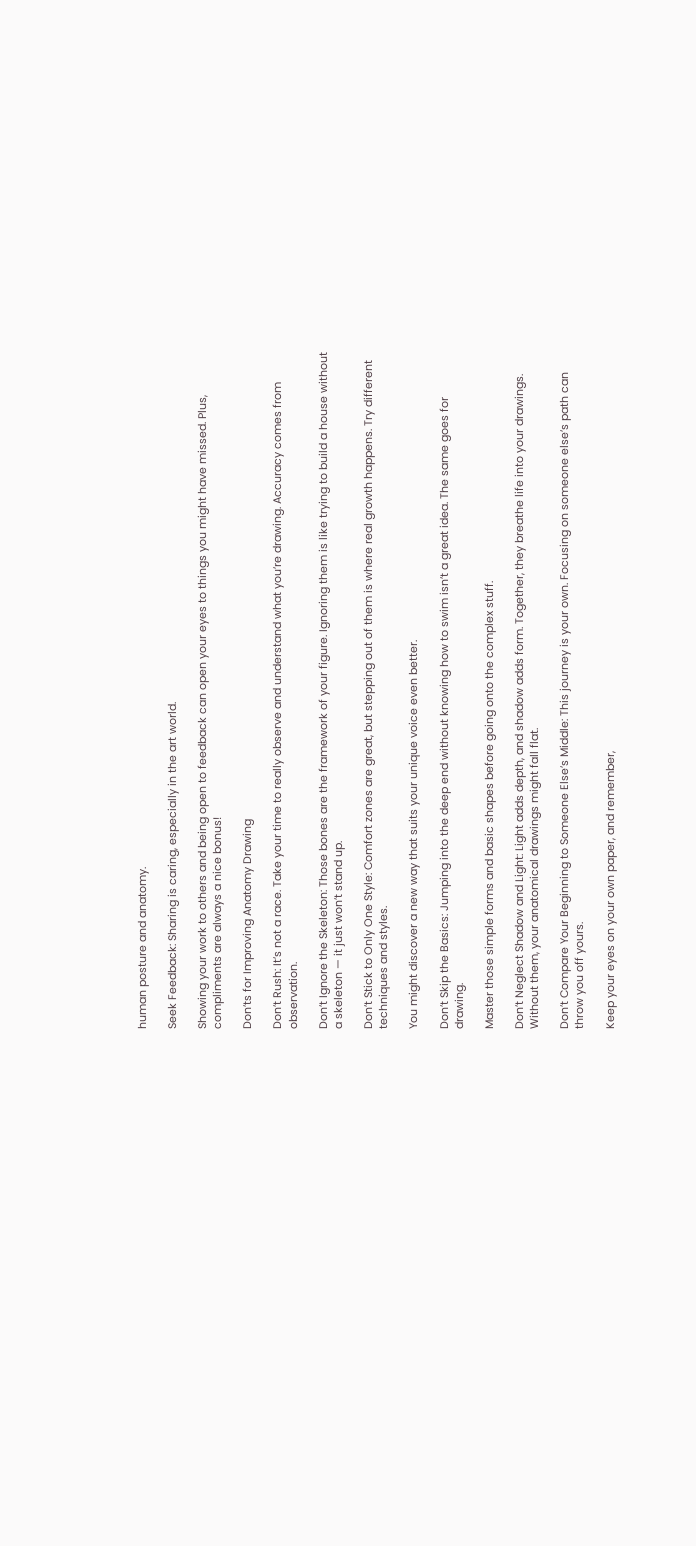human posture and anatomy.

Seek Feedback: Sharing is caring, especially in the art world.

Showing your work to others and being open to feedback can open your eyes to things you might have missed. Plus, compliments are always a nice bonus!

Don’ts for Improving Anatomy Drawing

Don’t Rush: It’s not a race. Take your time to really observe and understand what you’re drawing. Accuracy comes from observation.

Don’t Ignore the Skeleton: Those bones are the framework of your figure. Ignoring them is like trying to build a house without a skeleton — it just won’t stand up.

Don’t Stick to Only One Style: Comfort zones are great, but stepping out of them is where real growth happens. Try different techniques and styles.

You might discover a new way that suits your unique voice even better.

Don’t Skip the Basics: Jumping into the deep end without knowing how to swim isn’t a great idea. The same goes for drawing.

Master those simple forms and basic shapes before going onto the complex stuff.

Don’t Neglect Shadow and Light: Light adds depth, and shadow adds form. Together, they breathe life into your drawings. Without them, your anatomical drawings might fall flat.

Don’t Compare Your Beginning to Someone Else’s Middle: This journey is your own. Focusing on someone else’s path can throw you off yours.

Keep your eyes on your own paper, and remember,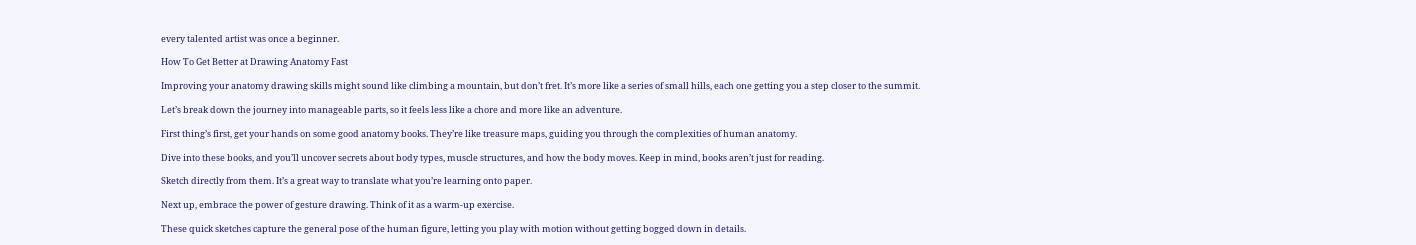every talented artist was once a beginner.

How To Get Better at Drawing Anatomy Fast

Improving your anatomy drawing skills might sound like climbing a mountain, but don’t fret. It’s more like a series of small hills, each one getting you a step closer to the summit.

Let’s break down the journey into manageable parts, so it feels less like a chore and more like an adventure.

First thing’s first, get your hands on some good anatomy books. They’re like treasure maps, guiding you through the complexities of human anatomy.

Dive into these books, and you’ll uncover secrets about body types, muscle structures, and how the body moves. Keep in mind, books aren’t just for reading.

Sketch directly from them. It’s a great way to translate what you’re learning onto paper.

Next up, embrace the power of gesture drawing. Think of it as a warm-up exercise.

These quick sketches capture the general pose of the human figure, letting you play with motion without getting bogged down in details.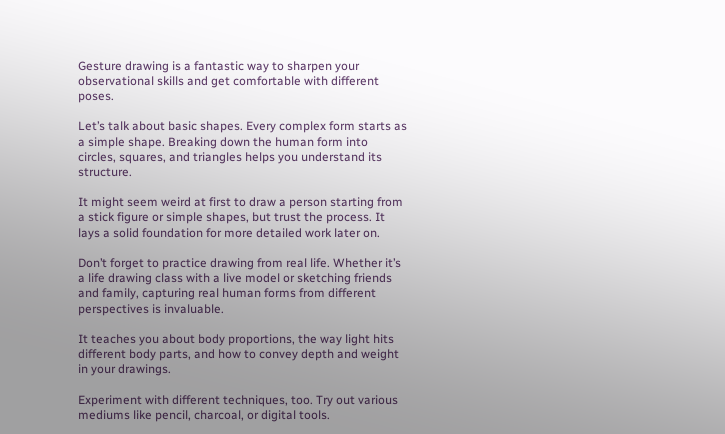Gesture drawing is a fantastic way to sharpen your observational skills and get comfortable with different poses.

Let’s talk about basic shapes. Every complex form starts as a simple shape. Breaking down the human form into circles, squares, and triangles helps you understand its structure.

It might seem weird at first to draw a person starting from a stick figure or simple shapes, but trust the process. It lays a solid foundation for more detailed work later on.

Don’t forget to practice drawing from real life. Whether it’s a life drawing class with a live model or sketching friends and family, capturing real human forms from different perspectives is invaluable.

It teaches you about body proportions, the way light hits different body parts, and how to convey depth and weight in your drawings.

Experiment with different techniques, too. Try out various mediums like pencil, charcoal, or digital tools.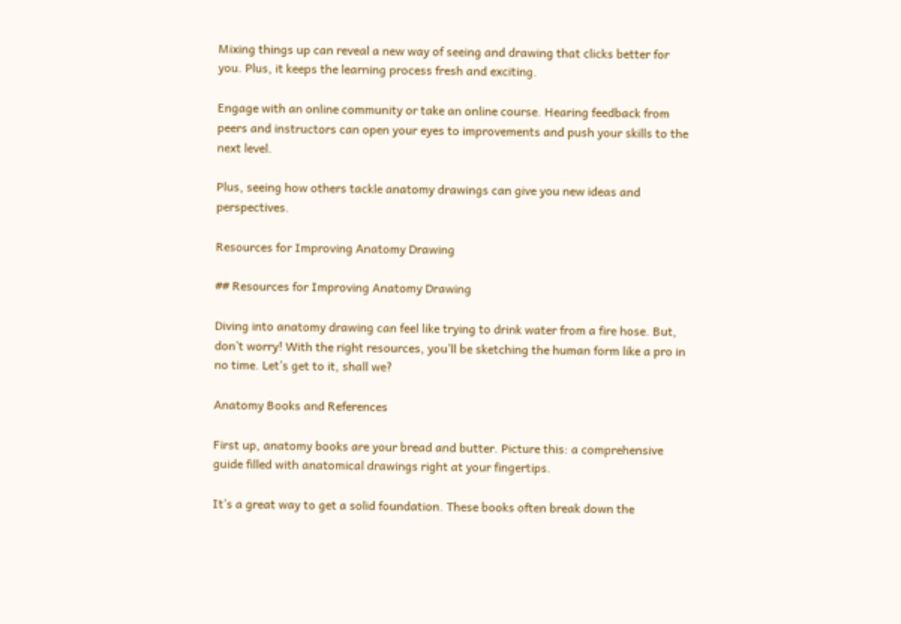Mixing things up can reveal a new way of seeing and drawing that clicks better for you. Plus, it keeps the learning process fresh and exciting.

Engage with an online community or take an online course. Hearing feedback from peers and instructors can open your eyes to improvements and push your skills to the next level.

Plus, seeing how others tackle anatomy drawings can give you new ideas and perspectives.

Resources for Improving Anatomy Drawing

## Resources for Improving Anatomy Drawing

Diving into anatomy drawing can feel like trying to drink water from a fire hose. But, don’t worry! With the right resources, you’ll be sketching the human form like a pro in no time. Let’s get to it, shall we?

Anatomy Books and References

First up, anatomy books are your bread and butter. Picture this: a comprehensive guide filled with anatomical drawings right at your fingertips.

It’s a great way to get a solid foundation. These books often break down the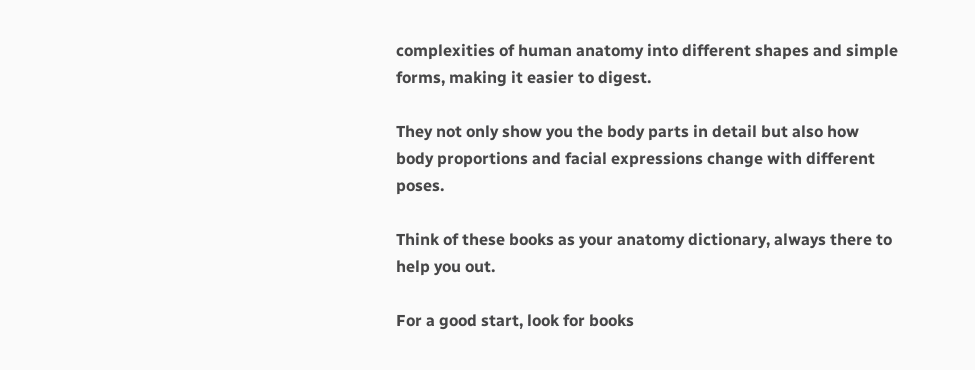complexities of human anatomy into different shapes and simple forms, making it easier to digest.

They not only show you the body parts in detail but also how body proportions and facial expressions change with different poses.

Think of these books as your anatomy dictionary, always there to help you out.

For a good start, look for books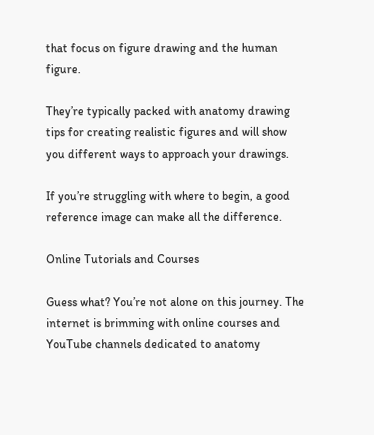that focus on figure drawing and the human figure.

They’re typically packed with anatomy drawing tips for creating realistic figures and will show you different ways to approach your drawings.

If you’re struggling with where to begin, a good reference image can make all the difference.

Online Tutorials and Courses

Guess what? You’re not alone on this journey. The internet is brimming with online courses and YouTube channels dedicated to anatomy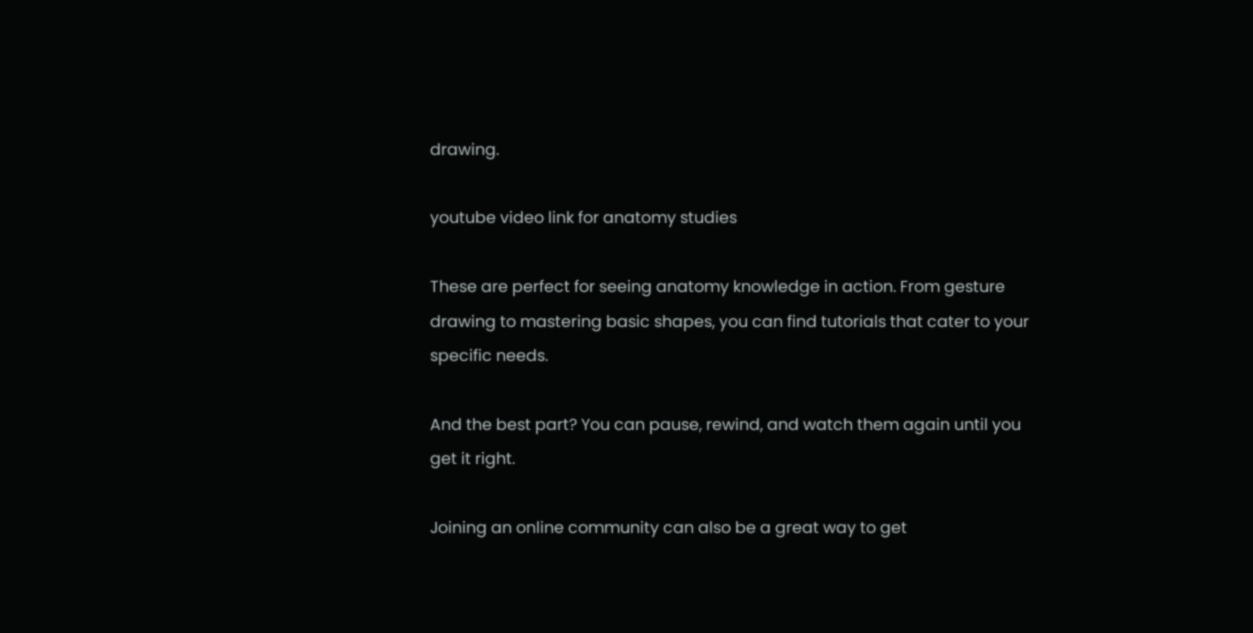drawing.

youtube video link for anatomy studies

These are perfect for seeing anatomy knowledge in action. From gesture drawing to mastering basic shapes, you can find tutorials that cater to your specific needs.

And the best part? You can pause, rewind, and watch them again until you get it right.

Joining an online community can also be a great way to get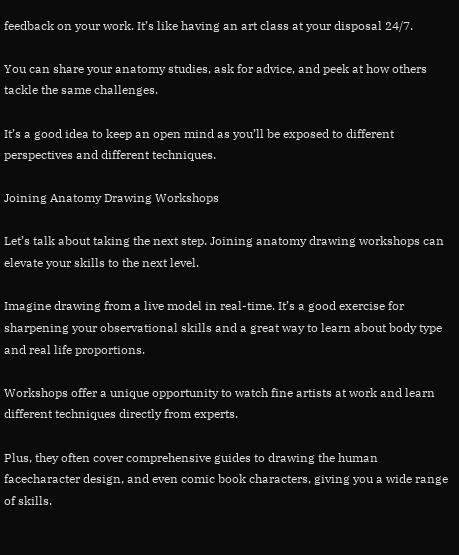feedback on your work. It’s like having an art class at your disposal 24/7.

You can share your anatomy studies, ask for advice, and peek at how others tackle the same challenges.

It’s a good idea to keep an open mind as you’ll be exposed to different perspectives and different techniques.

Joining Anatomy Drawing Workshops

Let’s talk about taking the next step. Joining anatomy drawing workshops can elevate your skills to the next level.

Imagine drawing from a live model in real-time. It’s a good exercise for sharpening your observational skills and a great way to learn about body type and real life proportions.

Workshops offer a unique opportunity to watch fine artists at work and learn different techniques directly from experts.

Plus, they often cover comprehensive guides to drawing the human facecharacter design, and even comic book characters, giving you a wide range of skills.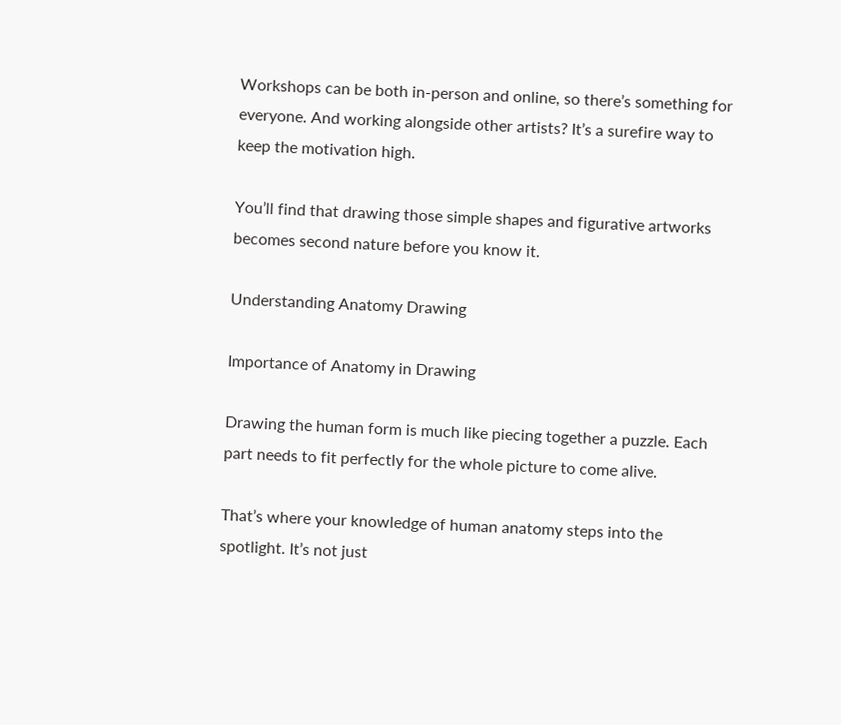Workshops can be both in-person and online, so there’s something for everyone. And working alongside other artists? It’s a surefire way to keep the motivation high.

You’ll find that drawing those simple shapes and figurative artworks becomes second nature before you know it.

Understanding Anatomy Drawing

Importance of Anatomy in Drawing

Drawing the human form is much like piecing together a puzzle. Each part needs to fit perfectly for the whole picture to come alive.

That’s where your knowledge of human anatomy steps into the spotlight. It’s not just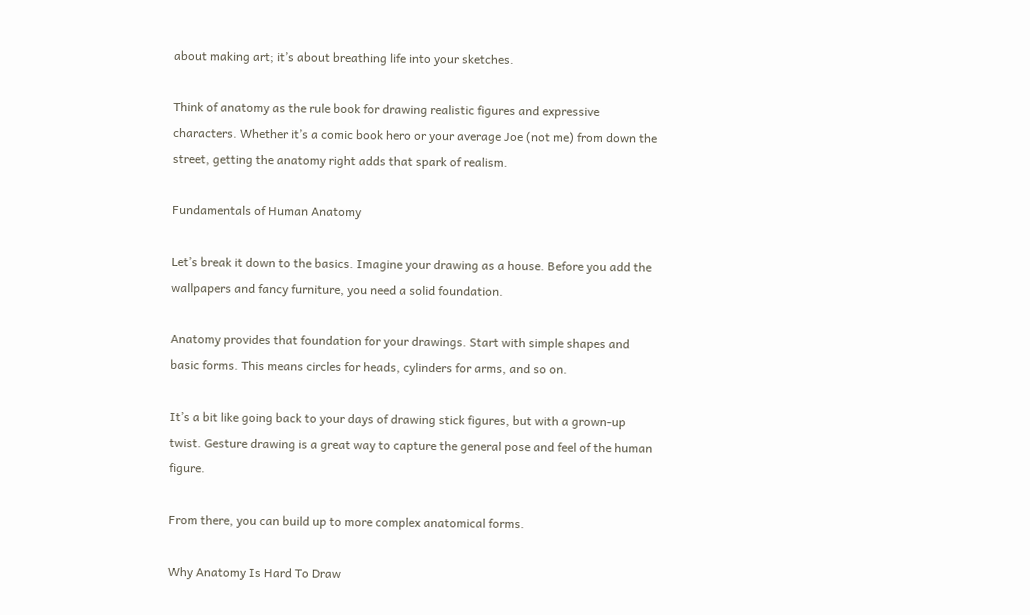about making art; it’s about breathing life into your sketches.

Think of anatomy as the rule book for drawing realistic figures and expressive characters. Whether it’s a comic book hero or your average Joe (not me) from down the street, getting the anatomy right adds that spark of realism.

Fundamentals of Human Anatomy

Let’s break it down to the basics. Imagine your drawing as a house. Before you add the wallpapers and fancy furniture, you need a solid foundation.

Anatomy provides that foundation for your drawings. Start with simple shapes and basic forms. This means circles for heads, cylinders for arms, and so on.

It’s a bit like going back to your days of drawing stick figures, but with a grown-up twist. Gesture drawing is a great way to capture the general pose and feel of the human figure.

From there, you can build up to more complex anatomical forms.

Why Anatomy Is Hard To Draw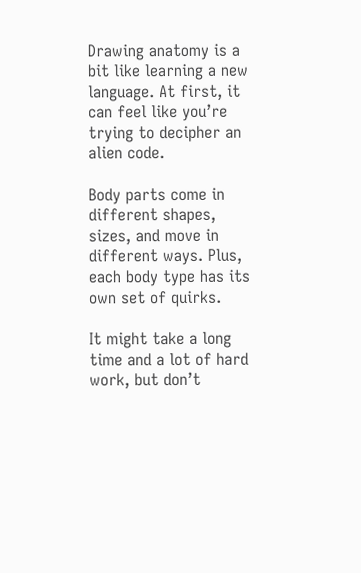Drawing anatomy is a bit like learning a new language. At first, it can feel like you’re trying to decipher an alien code.

Body parts come in different shapes, sizes, and move in different ways. Plus, each body type has its own set of quirks.

It might take a long time and a lot of hard work, but don’t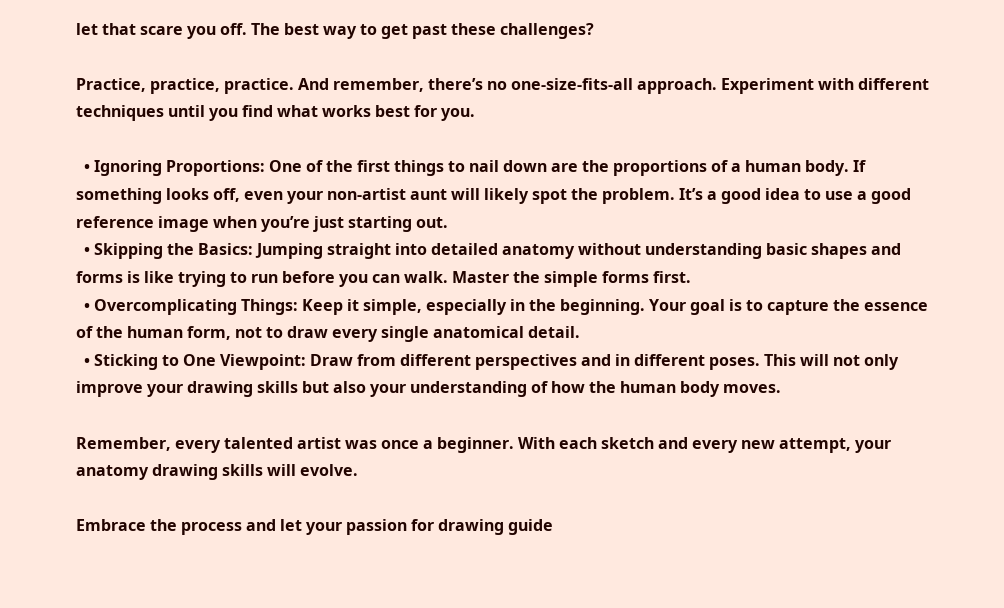let that scare you off. The best way to get past these challenges?

Practice, practice, practice. And remember, there’s no one-size-fits-all approach. Experiment with different techniques until you find what works best for you.

  • Ignoring Proportions: One of the first things to nail down are the proportions of a human body. If something looks off, even your non-artist aunt will likely spot the problem. It’s a good idea to use a good reference image when you’re just starting out.
  • Skipping the Basics: Jumping straight into detailed anatomy without understanding basic shapes and forms is like trying to run before you can walk. Master the simple forms first.
  • Overcomplicating Things: Keep it simple, especially in the beginning. Your goal is to capture the essence of the human form, not to draw every single anatomical detail.
  • Sticking to One Viewpoint: Draw from different perspectives and in different poses. This will not only improve your drawing skills but also your understanding of how the human body moves.

Remember, every talented artist was once a beginner. With each sketch and every new attempt, your anatomy drawing skills will evolve.

Embrace the process and let your passion for drawing guide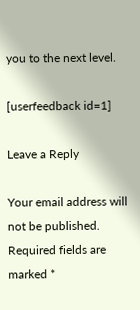you to the next level.

[userfeedback id=1]

Leave a Reply

Your email address will not be published. Required fields are marked *